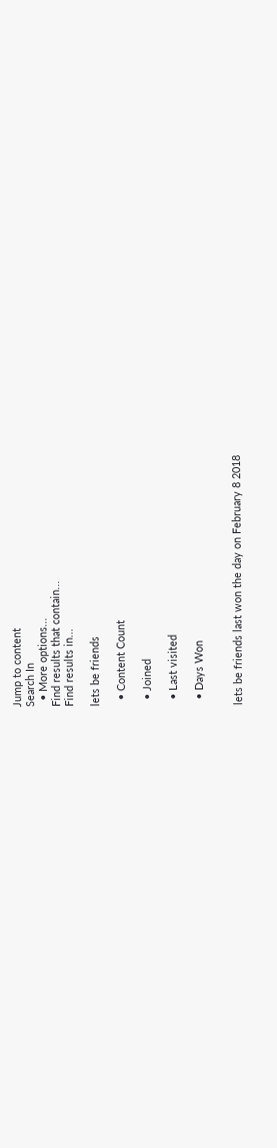Jump to content
Search In
  • More options...
Find results that contain...
Find results in...

lets be friends

  • Content Count

  • Joined

  • Last visited

  • Days Won


lets be friends last won the day on February 8 2018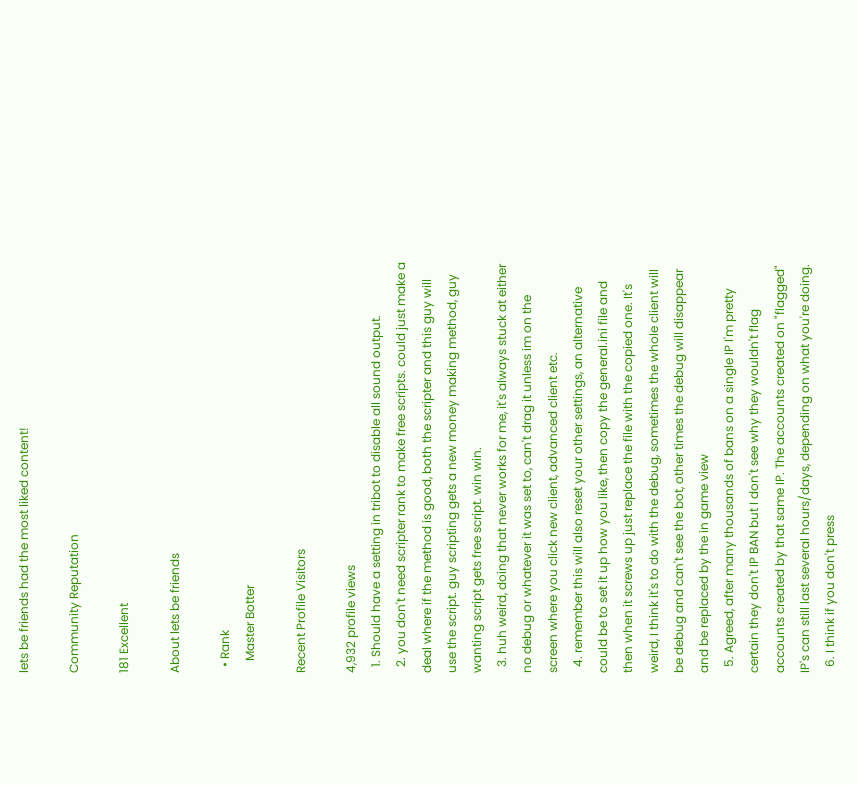lets be friends had the most liked content!

Community Reputation

181 Excellent

About lets be friends

  • Rank
    Master Botter

Recent Profile Visitors

4,932 profile views
  1. Should have a setting in tribot to disable all sound output.
  2. you don't need scripter rank to make free scripts. could just make a deal where if the method is good, both the scripter and this guy will use the script. guy scripting gets a new money making method, guy wanting script gets free script. win win.
  3. huh weird, doing that never works for me, it's always stuck at either no debug or whatever it was set to, can't drag it unless im on the screen where you click new client, advanced client etc.
  4. remember this will also reset your other settings, an alternative could be to set it up how you like, then copy the general.ini file and then when it screws up just replace the file with the copied one. It's weird, I think it's to do with the debug, sometimes the whole client will be debug and can't see the bot, other times the debug will disappear and be replaced by the in game view
  5. Agreed, after many thousands of bans on a single IP I'm pretty certain they don't IP BAN but I don't see why they wouldn't flag accounts created by that same IP. The accounts created on "flagged" IP's can still last several hours/days, depending on what you're doing.
  6. I think if you don't press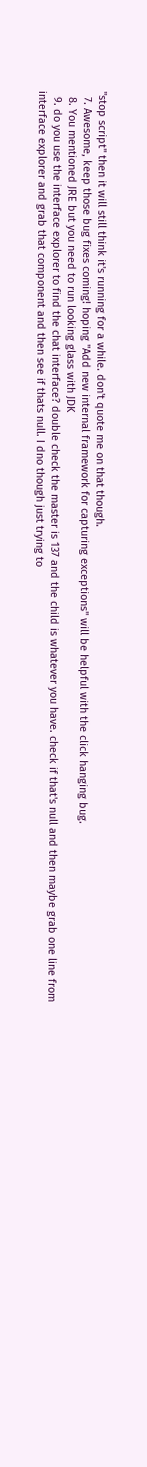"stop script" then it will still think it's running for a while. don't quote me on that though.
  7. Awesome, keep those bug fixes coming! hoping "Add new internal framework for capturing exceptions" will be helpful with the click hanging bug.
  8. You mentioned JRE but you need to run looking glass with JDK
  9. do you use the interface explorer to find the chat interface? double check the master is 137 and the child is whatever you have. check if that's null and then maybe grab one line from interface explorer and grab that component and then see if thats null. I dno though just trying to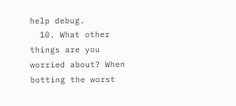help debug.
  10. What other things are you worried about? When botting the worst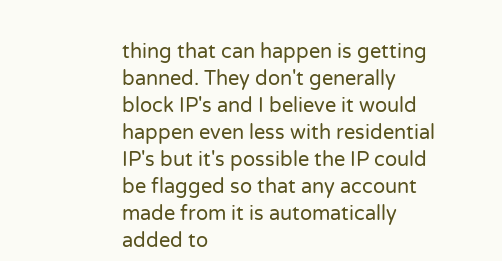thing that can happen is getting banned. They don't generally block IP's and I believe it would happen even less with residential IP's but it's possible the IP could be flagged so that any account made from it is automatically added to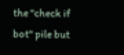the "check if bot" pile but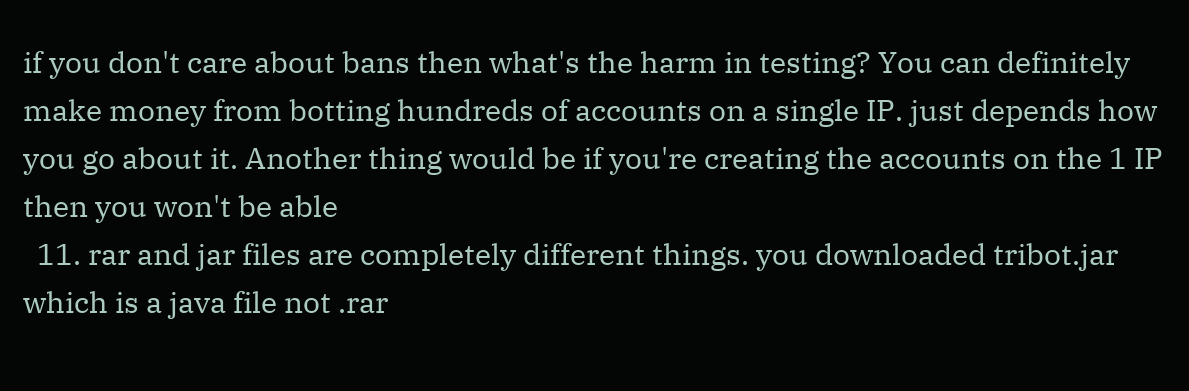if you don't care about bans then what's the harm in testing? You can definitely make money from botting hundreds of accounts on a single IP. just depends how you go about it. Another thing would be if you're creating the accounts on the 1 IP then you won't be able
  11. rar and jar files are completely different things. you downloaded tribot.jar which is a java file not .rar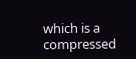which is a compressed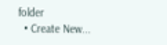folder
  • Create New...